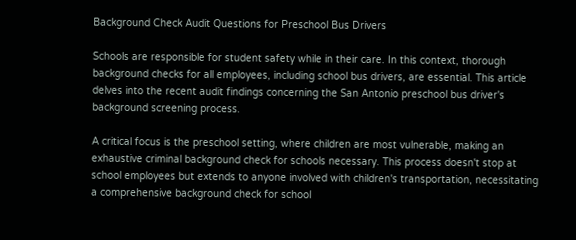Background Check Audit Questions for Preschool Bus Drivers

Schools are responsible for student safety while in their care. In this context, thorough background checks for all employees, including school bus drivers, are essential. This article delves into the recent audit findings concerning the San Antonio preschool bus driver's background screening process.

A critical focus is the preschool setting, where children are most vulnerable, making an exhaustive criminal background check for schools necessary. This process doesn't stop at school employees but extends to anyone involved with children's transportation, necessitating a comprehensive background check for school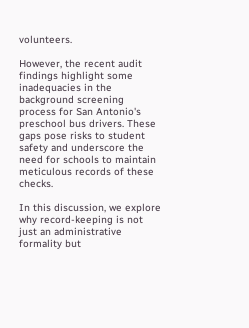volunteers.

However, the recent audit findings highlight some inadequacies in the background screening process for San Antonio's preschool bus drivers. These gaps pose risks to student safety and underscore the need for schools to maintain meticulous records of these checks.

In this discussion, we explore why record-keeping is not just an administrative formality but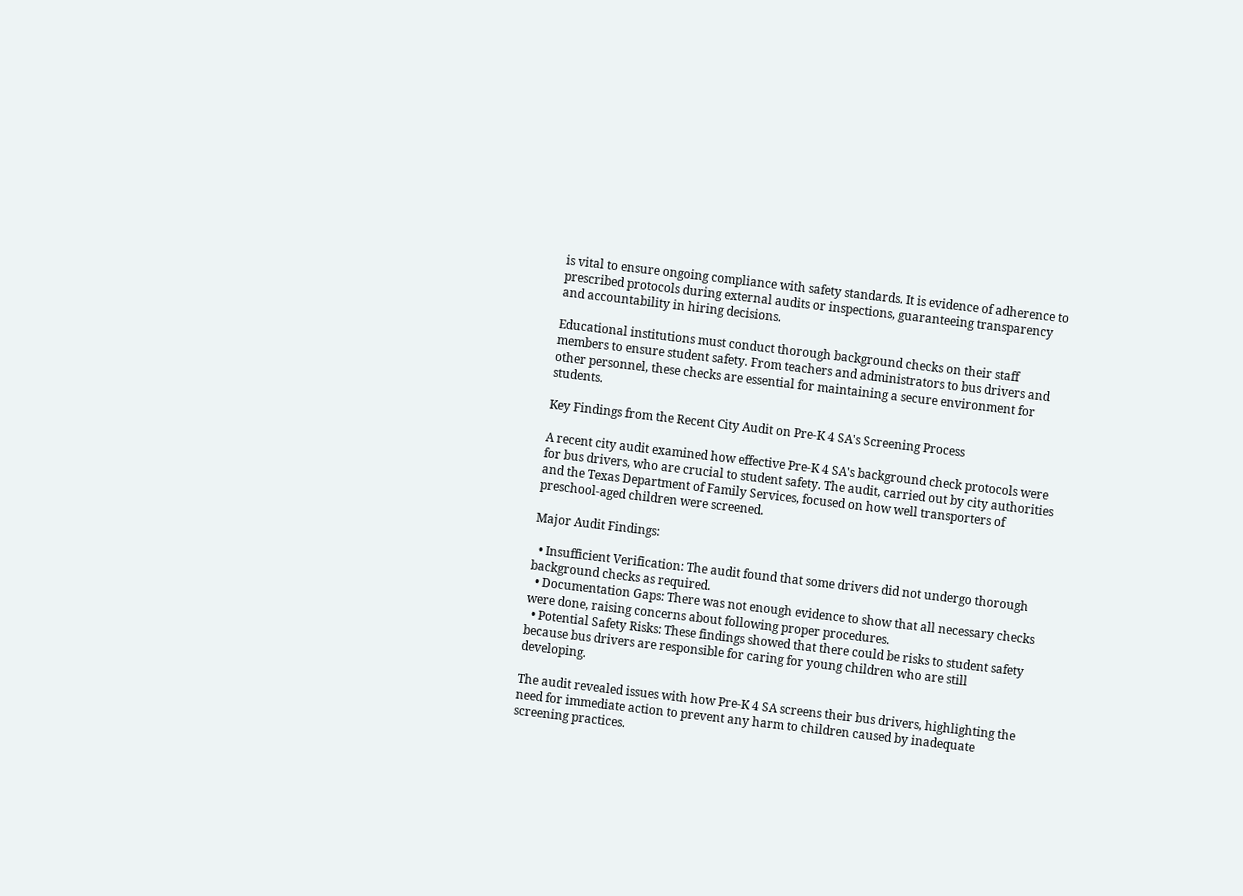is vital to ensure ongoing compliance with safety standards. It is evidence of adherence to prescribed protocols during external audits or inspections, guaranteeing transparency and accountability in hiring decisions.

Educational institutions must conduct thorough background checks on their staff members to ensure student safety. From teachers and administrators to bus drivers and other personnel, these checks are essential for maintaining a secure environment for students.

Key Findings from the Recent City Audit on Pre-K 4 SA's Screening Process

A recent city audit examined how effective Pre-K 4 SA's background check protocols were for bus drivers, who are crucial to student safety. The audit, carried out by city authorities and the Texas Department of Family Services, focused on how well transporters of preschool-aged children were screened.

Major Audit Findings:

  • Insufficient Verification: The audit found that some drivers did not undergo thorough background checks as required.
  • Documentation Gaps: There was not enough evidence to show that all necessary checks were done, raising concerns about following proper procedures.
  • Potential Safety Risks: These findings showed that there could be risks to student safety because bus drivers are responsible for caring for young children who are still developing.

The audit revealed issues with how Pre-K 4 SA screens their bus drivers, highlighting the need for immediate action to prevent any harm to children caused by inadequate screening practices.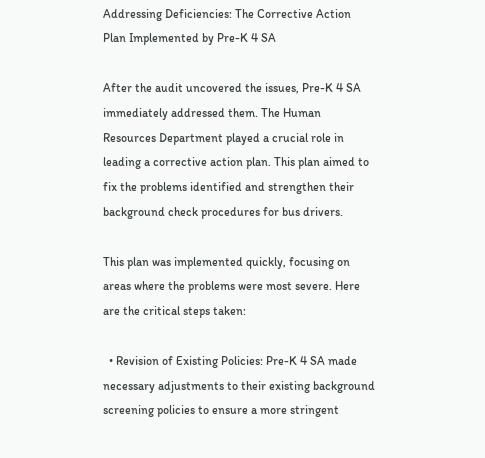Addressing Deficiencies: The Corrective Action Plan Implemented by Pre-K 4 SA

After the audit uncovered the issues, Pre-K 4 SA immediately addressed them. The Human Resources Department played a crucial role in leading a corrective action plan. This plan aimed to fix the problems identified and strengthen their background check procedures for bus drivers.

This plan was implemented quickly, focusing on areas where the problems were most severe. Here are the critical steps taken:

  • Revision of Existing Policies: Pre-K 4 SA made necessary adjustments to their existing background screening policies to ensure a more stringent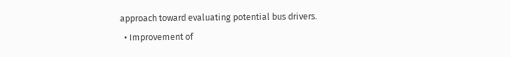approach toward evaluating potential bus drivers.
  • Improvement of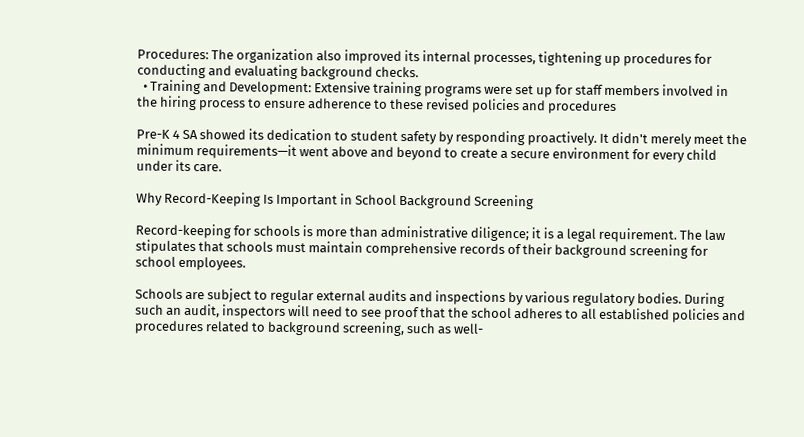Procedures: The organization also improved its internal processes, tightening up procedures for conducting and evaluating background checks.
  • Training and Development: Extensive training programs were set up for staff members involved in the hiring process to ensure adherence to these revised policies and procedures

Pre-K 4 SA showed its dedication to student safety by responding proactively. It didn't merely meet the minimum requirements—it went above and beyond to create a secure environment for every child under its care.

Why Record-Keeping Is Important in School Background Screening

Record-keeping for schools is more than administrative diligence; it is a legal requirement. The law stipulates that schools must maintain comprehensive records of their background screening for school employees.

Schools are subject to regular external audits and inspections by various regulatory bodies. During such an audit, inspectors will need to see proof that the school adheres to all established policies and procedures related to background screening, such as well-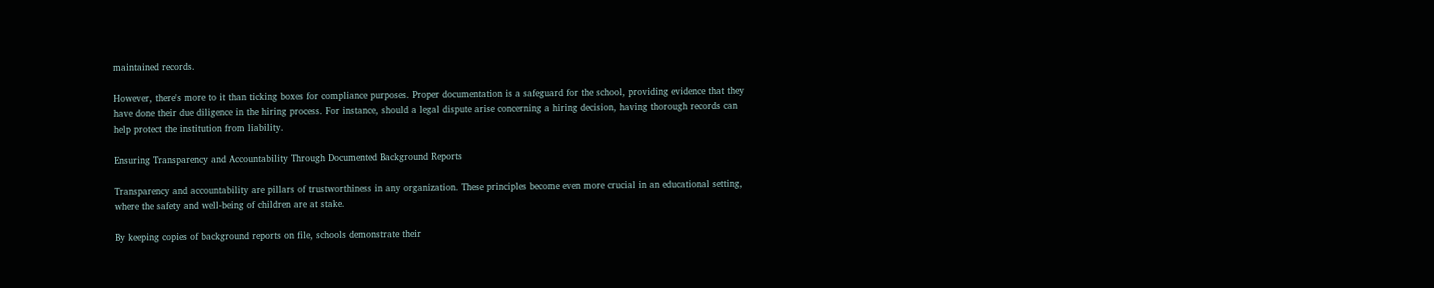maintained records.

However, there's more to it than ticking boxes for compliance purposes. Proper documentation is a safeguard for the school, providing evidence that they have done their due diligence in the hiring process. For instance, should a legal dispute arise concerning a hiring decision, having thorough records can help protect the institution from liability.

Ensuring Transparency and Accountability Through Documented Background Reports

Transparency and accountability are pillars of trustworthiness in any organization. These principles become even more crucial in an educational setting, where the safety and well-being of children are at stake.

By keeping copies of background reports on file, schools demonstrate their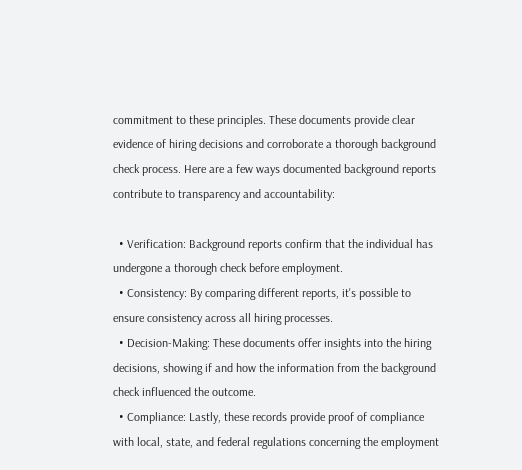commitment to these principles. These documents provide clear evidence of hiring decisions and corroborate a thorough background check process. Here are a few ways documented background reports contribute to transparency and accountability:

  • Verification: Background reports confirm that the individual has undergone a thorough check before employment.
  • Consistency: By comparing different reports, it's possible to ensure consistency across all hiring processes.
  • Decision-Making: These documents offer insights into the hiring decisions, showing if and how the information from the background check influenced the outcome.
  • Compliance: Lastly, these records provide proof of compliance with local, state, and federal regulations concerning the employment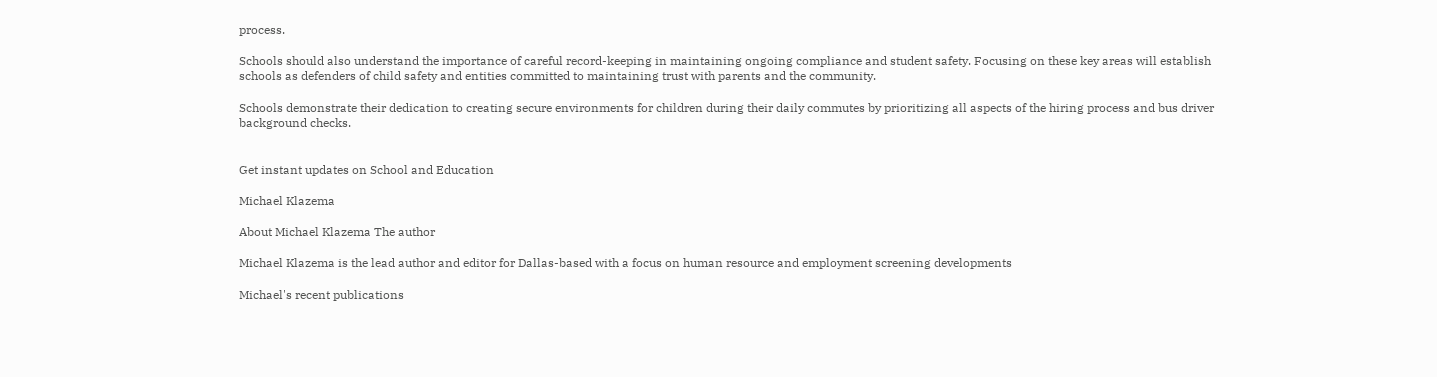process.

Schools should also understand the importance of careful record-keeping in maintaining ongoing compliance and student safety. Focusing on these key areas will establish schools as defenders of child safety and entities committed to maintaining trust with parents and the community.

Schools demonstrate their dedication to creating secure environments for children during their daily commutes by prioritizing all aspects of the hiring process and bus driver background checks.


Get instant updates on School and Education

Michael Klazema

About Michael Klazema The author

Michael Klazema is the lead author and editor for Dallas-based with a focus on human resource and employment screening developments

Michael's recent publications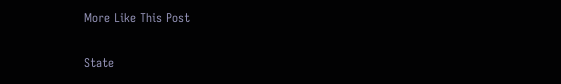More Like This Post

State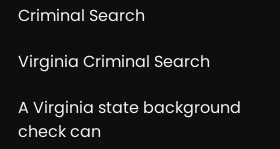Criminal Search

Virginia Criminal Search

A Virginia state background check can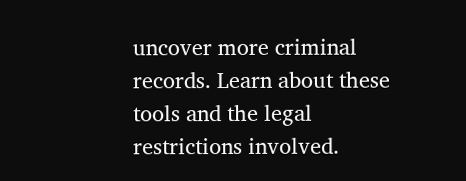uncover more criminal records. Learn about these tools and the legal restrictions involved.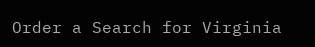Order a Search for Virginia